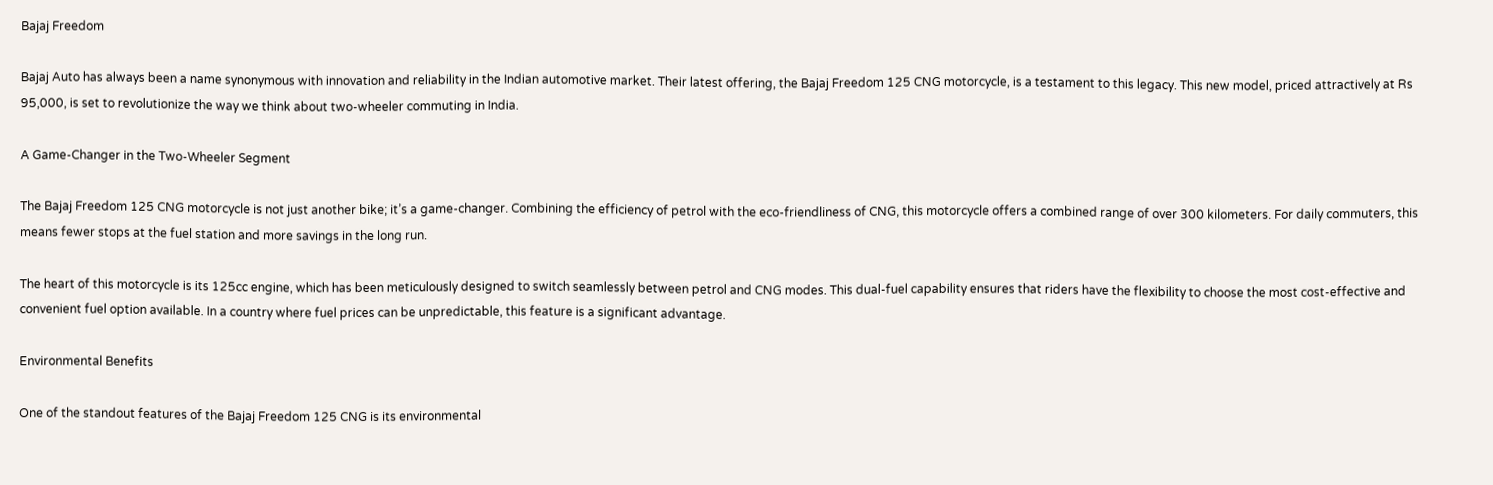Bajaj Freedom

Bajaj Auto has always been a name synonymous with innovation and reliability in the Indian automotive market. Their latest offering, the Bajaj Freedom 125 CNG motorcycle, is a testament to this legacy. This new model, priced attractively at Rs 95,000, is set to revolutionize the way we think about two-wheeler commuting in India.

A Game-Changer in the Two-Wheeler Segment

The Bajaj Freedom 125 CNG motorcycle is not just another bike; it’s a game-changer. Combining the efficiency of petrol with the eco-friendliness of CNG, this motorcycle offers a combined range of over 300 kilometers. For daily commuters, this means fewer stops at the fuel station and more savings in the long run.

The heart of this motorcycle is its 125cc engine, which has been meticulously designed to switch seamlessly between petrol and CNG modes. This dual-fuel capability ensures that riders have the flexibility to choose the most cost-effective and convenient fuel option available. In a country where fuel prices can be unpredictable, this feature is a significant advantage.

Environmental Benefits

One of the standout features of the Bajaj Freedom 125 CNG is its environmental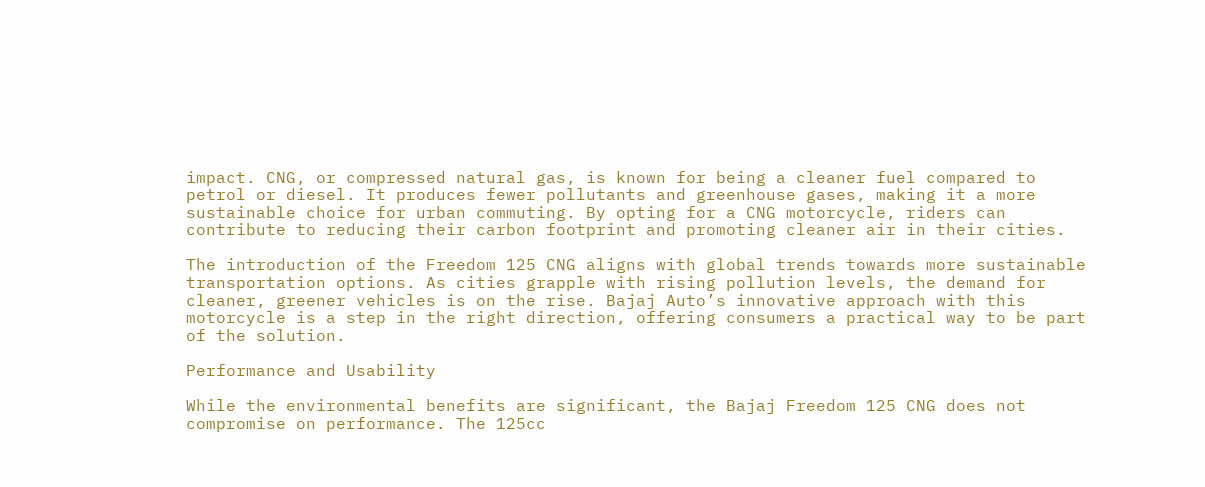impact. CNG, or compressed natural gas, is known for being a cleaner fuel compared to petrol or diesel. It produces fewer pollutants and greenhouse gases, making it a more sustainable choice for urban commuting. By opting for a CNG motorcycle, riders can contribute to reducing their carbon footprint and promoting cleaner air in their cities.

The introduction of the Freedom 125 CNG aligns with global trends towards more sustainable transportation options. As cities grapple with rising pollution levels, the demand for cleaner, greener vehicles is on the rise. Bajaj Auto’s innovative approach with this motorcycle is a step in the right direction, offering consumers a practical way to be part of the solution.

Performance and Usability

While the environmental benefits are significant, the Bajaj Freedom 125 CNG does not compromise on performance. The 125cc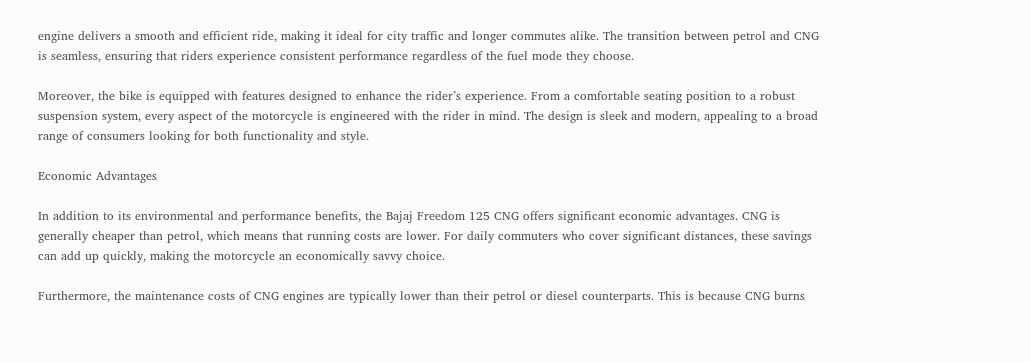engine delivers a smooth and efficient ride, making it ideal for city traffic and longer commutes alike. The transition between petrol and CNG is seamless, ensuring that riders experience consistent performance regardless of the fuel mode they choose.

Moreover, the bike is equipped with features designed to enhance the rider’s experience. From a comfortable seating position to a robust suspension system, every aspect of the motorcycle is engineered with the rider in mind. The design is sleek and modern, appealing to a broad range of consumers looking for both functionality and style.

Economic Advantages

In addition to its environmental and performance benefits, the Bajaj Freedom 125 CNG offers significant economic advantages. CNG is generally cheaper than petrol, which means that running costs are lower. For daily commuters who cover significant distances, these savings can add up quickly, making the motorcycle an economically savvy choice.

Furthermore, the maintenance costs of CNG engines are typically lower than their petrol or diesel counterparts. This is because CNG burns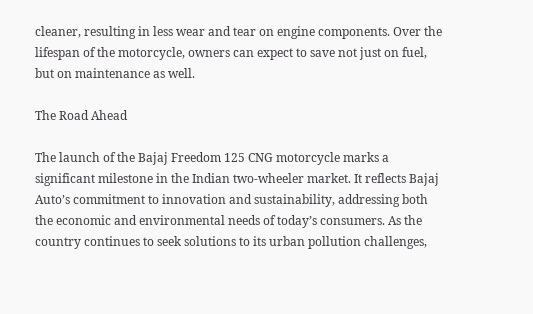cleaner, resulting in less wear and tear on engine components. Over the lifespan of the motorcycle, owners can expect to save not just on fuel, but on maintenance as well.

The Road Ahead

The launch of the Bajaj Freedom 125 CNG motorcycle marks a significant milestone in the Indian two-wheeler market. It reflects Bajaj Auto’s commitment to innovation and sustainability, addressing both the economic and environmental needs of today’s consumers. As the country continues to seek solutions to its urban pollution challenges,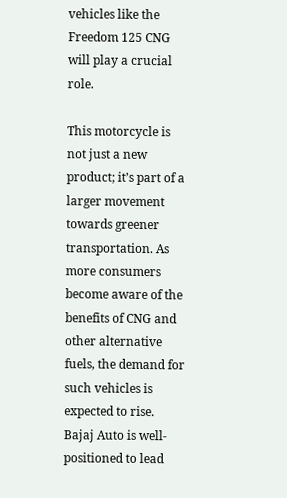vehicles like the Freedom 125 CNG will play a crucial role.

This motorcycle is not just a new product; it’s part of a larger movement towards greener transportation. As more consumers become aware of the benefits of CNG and other alternative fuels, the demand for such vehicles is expected to rise. Bajaj Auto is well-positioned to lead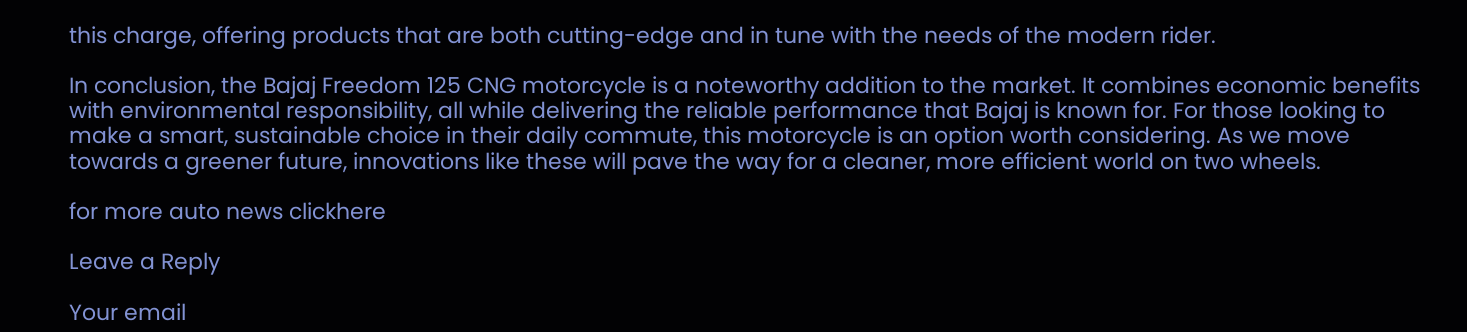this charge, offering products that are both cutting-edge and in tune with the needs of the modern rider.

In conclusion, the Bajaj Freedom 125 CNG motorcycle is a noteworthy addition to the market. It combines economic benefits with environmental responsibility, all while delivering the reliable performance that Bajaj is known for. For those looking to make a smart, sustainable choice in their daily commute, this motorcycle is an option worth considering. As we move towards a greener future, innovations like these will pave the way for a cleaner, more efficient world on two wheels.

for more auto news clickhere

Leave a Reply

Your email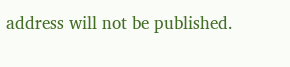address will not be published.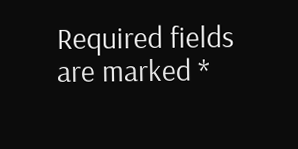Required fields are marked *